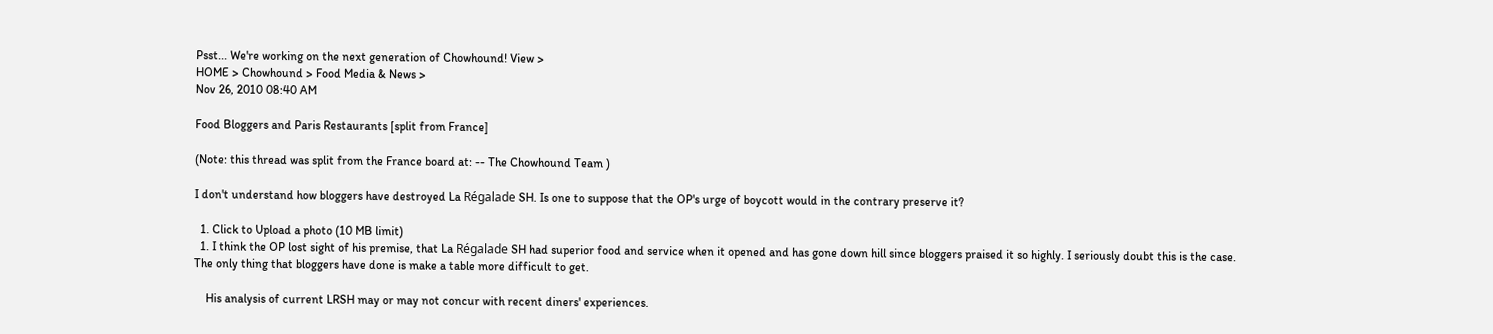Psst... We're working on the next generation of Chowhound! View >
HOME > Chowhound > Food Media & News >
Nov 26, 2010 08:40 AM

Food Bloggers and Paris Restaurants [split from France]

(Note: this thread was split from the France board at: -- The Chowhound Team )

I don't understand how bloggers have destroyed La Régalade SH. Is one to suppose that the OP's urge of boycott would in the contrary preserve it?

  1. Click to Upload a photo (10 MB limit)
  1. I think the OP lost sight of his premise, that La Régalade SH had superior food and service when it opened and has gone down hill since bloggers praised it so highly. I seriously doubt this is the case. The only thing that bloggers have done is make a table more difficult to get.

    His analysis of current LRSH may or may not concur with recent diners' experiences.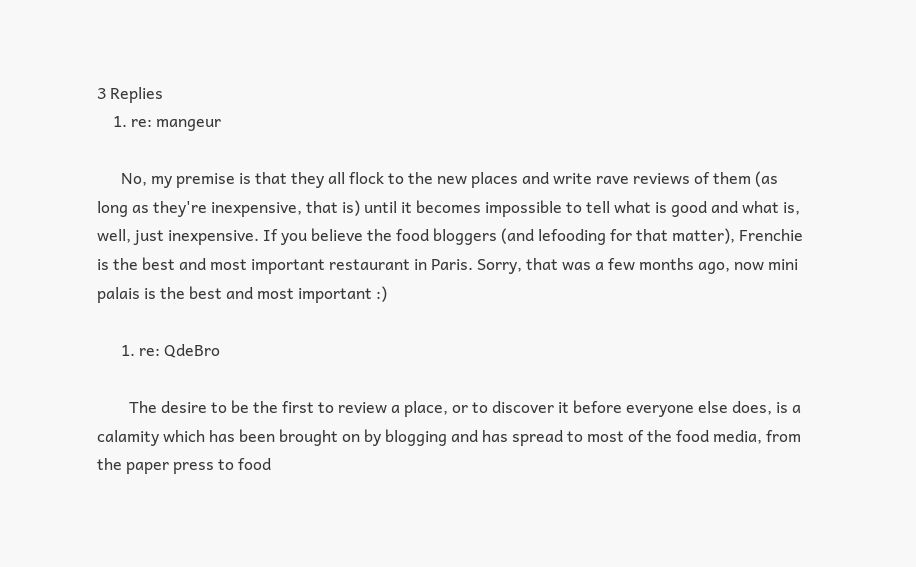3 Replies
    1. re: mangeur

      No, my premise is that they all flock to the new places and write rave reviews of them (as long as they're inexpensive, that is) until it becomes impossible to tell what is good and what is, well, just inexpensive. If you believe the food bloggers (and lefooding for that matter), Frenchie is the best and most important restaurant in Paris. Sorry, that was a few months ago, now mini palais is the best and most important :)

      1. re: QdeBro

        The desire to be the first to review a place, or to discover it before everyone else does, is a calamity which has been brought on by blogging and has spread to most of the food media, from the paper press to food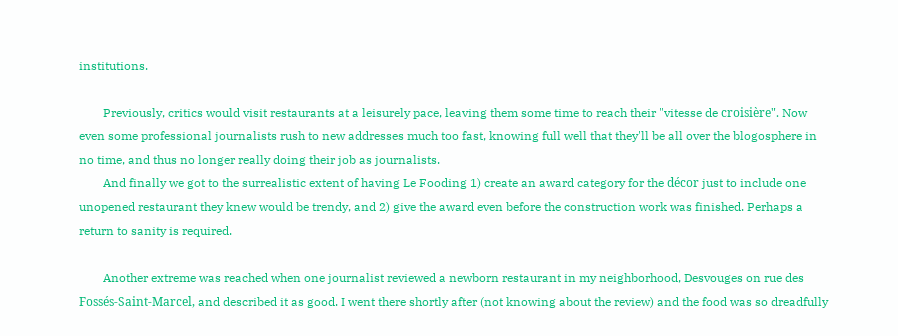institutions.

        Previously, critics would visit restaurants at a leisurely pace, leaving them some time to reach their "vitesse de croisière". Now even some professional journalists rush to new addresses much too fast, knowing full well that they'll be all over the blogosphere in no time, and thus no longer really doing their job as journalists.
        And finally we got to the surrealistic extent of having Le Fooding 1) create an award category for the décor just to include one unopened restaurant they knew would be trendy, and 2) give the award even before the construction work was finished. Perhaps a return to sanity is required.

        Another extreme was reached when one journalist reviewed a newborn restaurant in my neighborhood, Desvouges on rue des Fossés-Saint-Marcel, and described it as good. I went there shortly after (not knowing about the review) and the food was so dreadfully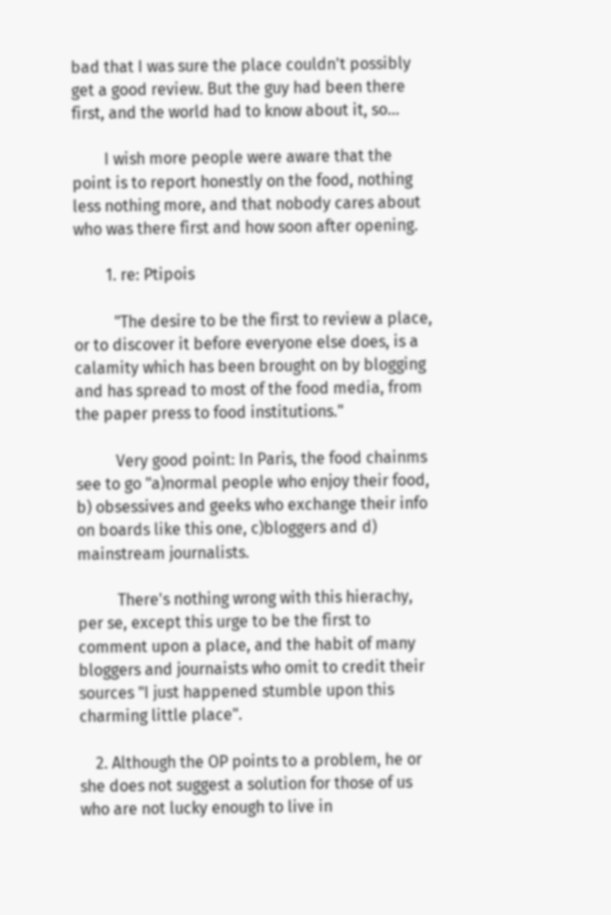bad that I was sure the place couldn't possibly get a good review. But the guy had been there first, and the world had to know about it, so...

        I wish more people were aware that the point is to report honestly on the food, nothing less nothing more, and that nobody cares about who was there first and how soon after opening.

        1. re: Ptipois

          "The desire to be the first to review a place, or to discover it before everyone else does, is a calamity which has been brought on by blogging and has spread to most of the food media, from the paper press to food institutions."

          Very good point: In Paris, the food chainms see to go "a)normal people who enjoy their food, b) obsessives and geeks who exchange their info on boards like this one, c)bloggers and d) mainstream journalists.

          There's nothing wrong with this hierachy, per se, except this urge to be the first to comment upon a place, and the habit of many bloggers and journaists who omit to credit their sources "I just happened stumble upon this charming little place".

    2. Although the OP points to a problem, he or she does not suggest a solution for those of us who are not lucky enough to live in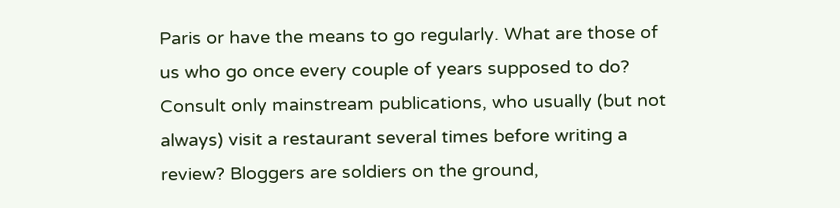Paris or have the means to go regularly. What are those of us who go once every couple of years supposed to do? Consult only mainstream publications, who usually (but not always) visit a restaurant several times before writing a review? Bloggers are soldiers on the ground,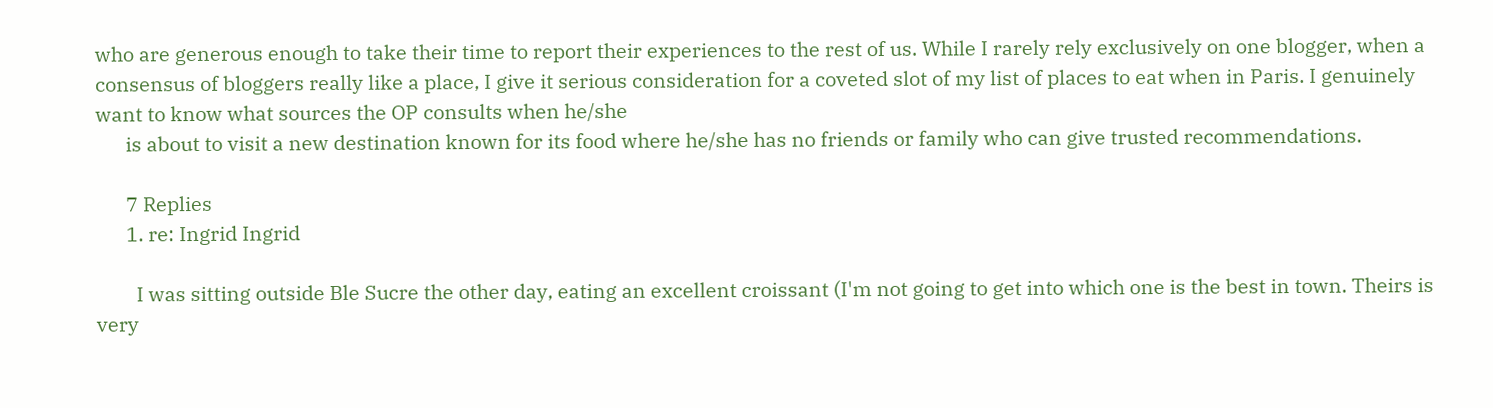who are generous enough to take their time to report their experiences to the rest of us. While I rarely rely exclusively on one blogger, when a consensus of bloggers really like a place, I give it serious consideration for a coveted slot of my list of places to eat when in Paris. I genuinely want to know what sources the OP consults when he/she
      is about to visit a new destination known for its food where he/she has no friends or family who can give trusted recommendations.

      7 Replies
      1. re: Ingrid Ingrid

        I was sitting outside Ble Sucre the other day, eating an excellent croissant (I'm not going to get into which one is the best in town. Theirs is very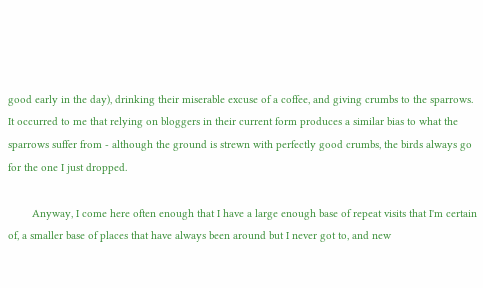good early in the day), drinking their miserable excuse of a coffee, and giving crumbs to the sparrows. It occurred to me that relying on bloggers in their current form produces a similar bias to what the sparrows suffer from - although the ground is strewn with perfectly good crumbs, the birds always go for the one I just dropped.

        Anyway, I come here often enough that I have a large enough base of repeat visits that I'm certain of, a smaller base of places that have always been around but I never got to, and new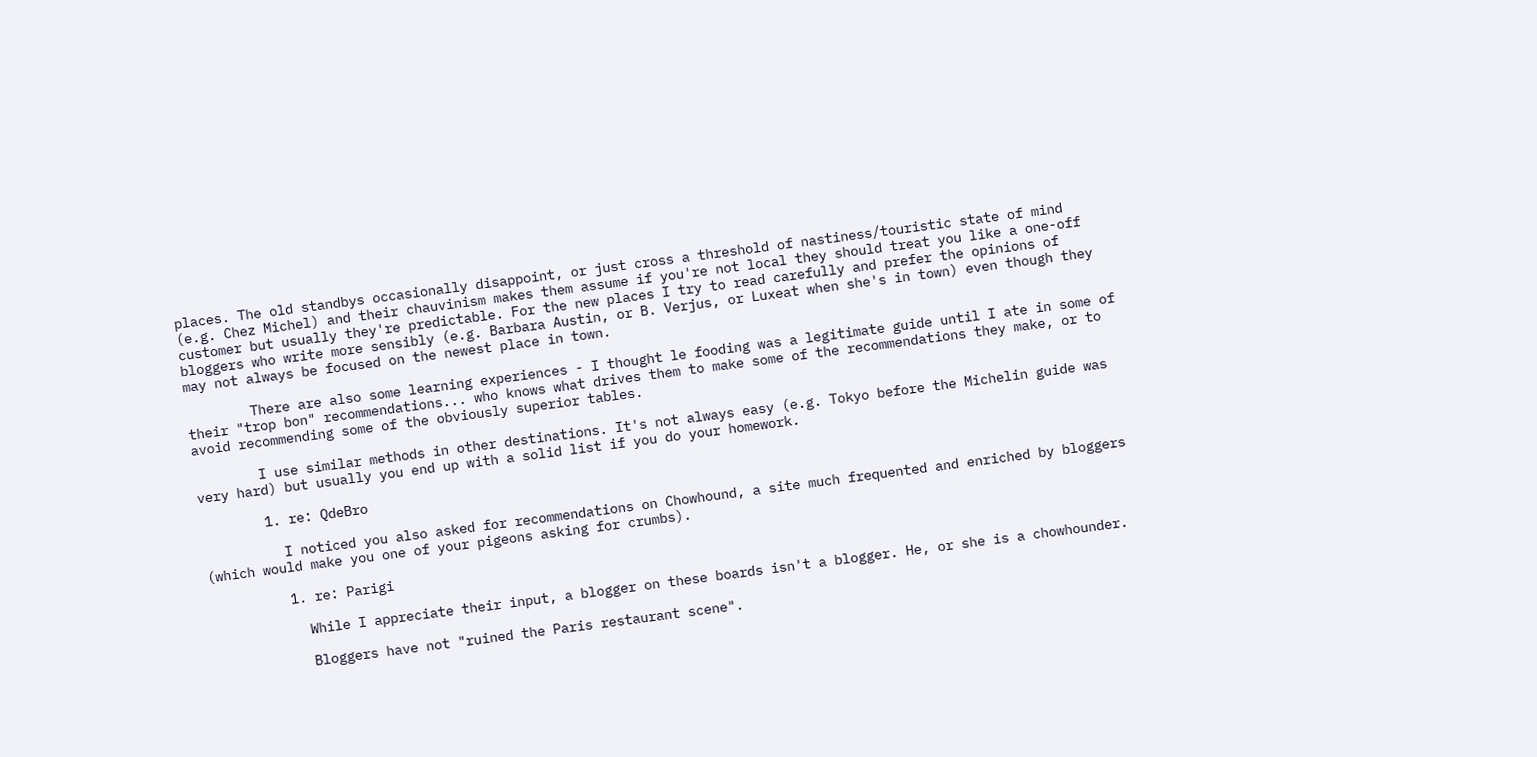places. The old standbys occasionally disappoint, or just cross a threshold of nastiness/touristic state of mind (e.g. Chez Michel) and their chauvinism makes them assume if you're not local they should treat you like a one-off customer but usually they're predictable. For the new places I try to read carefully and prefer the opinions of bloggers who write more sensibly (e.g. Barbara Austin, or B. Verjus, or Luxeat when she's in town) even though they may not always be focused on the newest place in town.

        There are also some learning experiences - I thought le fooding was a legitimate guide until I ate in some of their "trop bon" recommendations... who knows what drives them to make some of the recommendations they make, or to avoid recommending some of the obviously superior tables.

        I use similar methods in other destinations. It's not always easy (e.g. Tokyo before the Michelin guide was very hard) but usually you end up with a solid list if you do your homework.

        1. re: QdeBro

          I noticed you also asked for recommendations on Chowhound, a site much frequented and enriched by bloggers (which would make you one of your pigeons asking for crumbs).

          1. re: Parigi

            While I appreciate their input, a blogger on these boards isn't a blogger. He, or she is a chowhounder.

            Bloggers have not "ruined the Paris restaurant scene".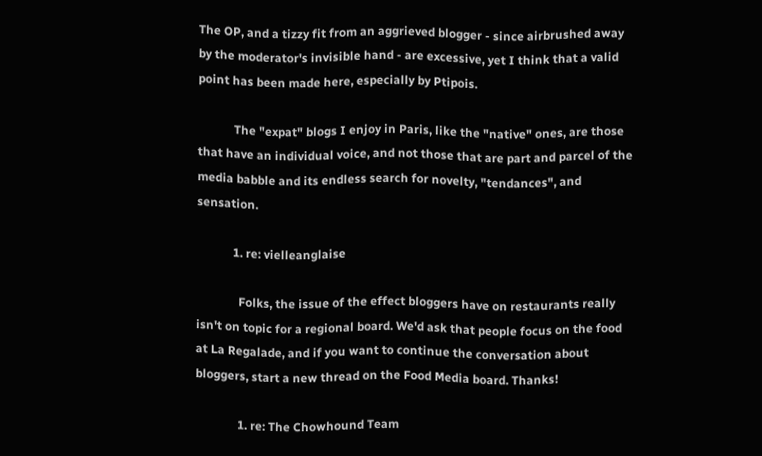The OP, and a tizzy fit from an aggrieved blogger - since airbrushed away by the moderator's invisible hand - are excessive, yet I think that a valid point has been made here, especially by Ptipois.

            The "expat" blogs I enjoy in Paris, like the "native" ones, are those that have an individual voice, and not those that are part and parcel of the media babble and its endless search for novelty, "tendances", and sensation.

            1. re: vielleanglaise

              Folks, the issue of the effect bloggers have on restaurants really isn't on topic for a regional board. We'd ask that people focus on the food at La Regalade, and if you want to continue the conversation about bloggers, start a new thread on the Food Media board. Thanks!

              1. re: The Chowhound Team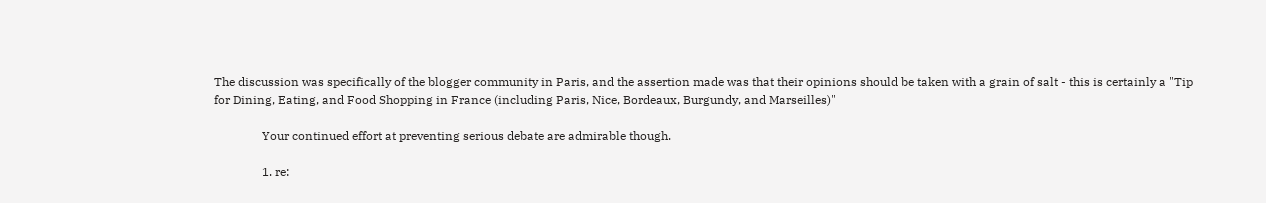The discussion was specifically of the blogger community in Paris, and the assertion made was that their opinions should be taken with a grain of salt - this is certainly a "Tip for Dining, Eating, and Food Shopping in France (including Paris, Nice, Bordeaux, Burgundy, and Marseilles)"

                Your continued effort at preventing serious debate are admirable though.

                1. re: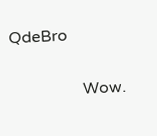QdeBro

                  Wow.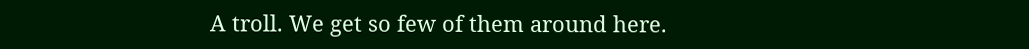A troll. We get so few of them around here.